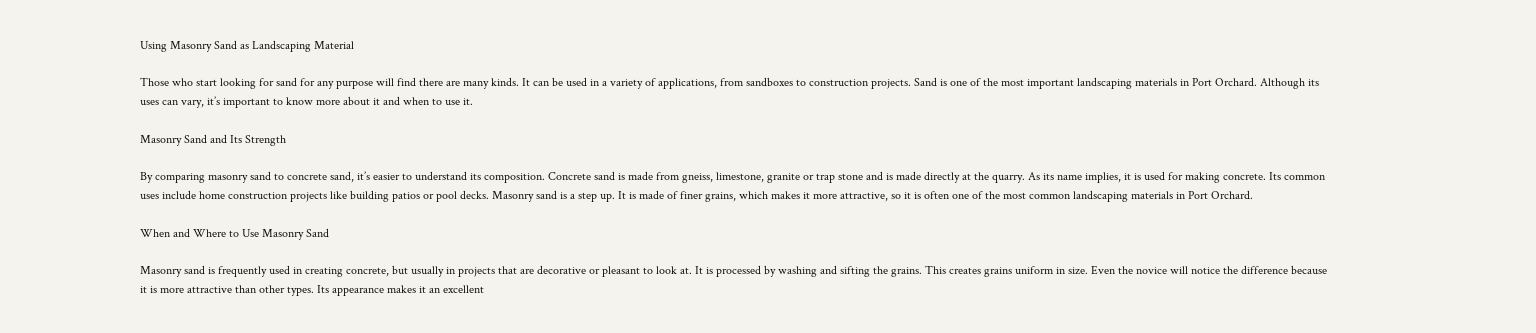Using Masonry Sand as Landscaping Material

Those who start looking for sand for any purpose will find there are many kinds. It can be used in a variety of applications, from sandboxes to construction projects. Sand is one of the most important landscaping materials in Port Orchard. Although its uses can vary, it’s important to know more about it and when to use it.

Masonry Sand and Its Strength

By comparing masonry sand to concrete sand, it’s easier to understand its composition. Concrete sand is made from gneiss, limestone, granite or trap stone and is made directly at the quarry. As its name implies, it is used for making concrete. Its common uses include home construction projects like building patios or pool decks. Masonry sand is a step up. It is made of finer grains, which makes it more attractive, so it is often one of the most common landscaping materials in Port Orchard.

When and Where to Use Masonry Sand

Masonry sand is frequently used in creating concrete, but usually in projects that are decorative or pleasant to look at. It is processed by washing and sifting the grains. This creates grains uniform in size. Even the novice will notice the difference because it is more attractive than other types. Its appearance makes it an excellent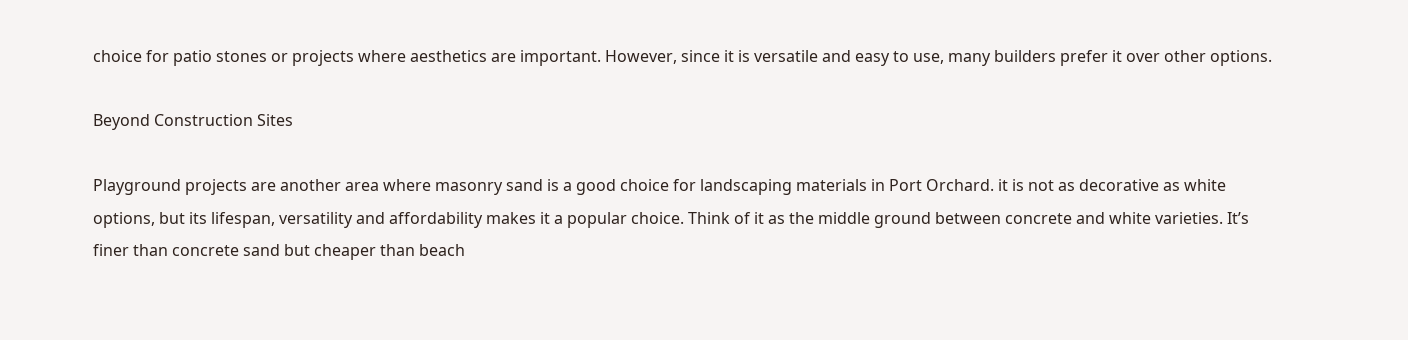choice for patio stones or projects where aesthetics are important. However, since it is versatile and easy to use, many builders prefer it over other options.

Beyond Construction Sites

Playground projects are another area where masonry sand is a good choice for landscaping materials in Port Orchard. it is not as decorative as white options, but its lifespan, versatility and affordability makes it a popular choice. Think of it as the middle ground between concrete and white varieties. It’s finer than concrete sand but cheaper than beach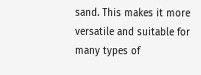sand. This makes it more versatile and suitable for many types of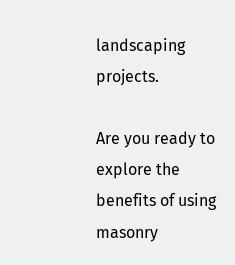landscaping projects.

Are you ready to explore the benefits of using masonry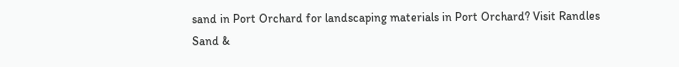sand in Port Orchard for landscaping materials in Port Orchard? Visit Randles Sand &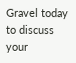Gravel today to discuss your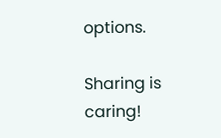options.

Sharing is caring!